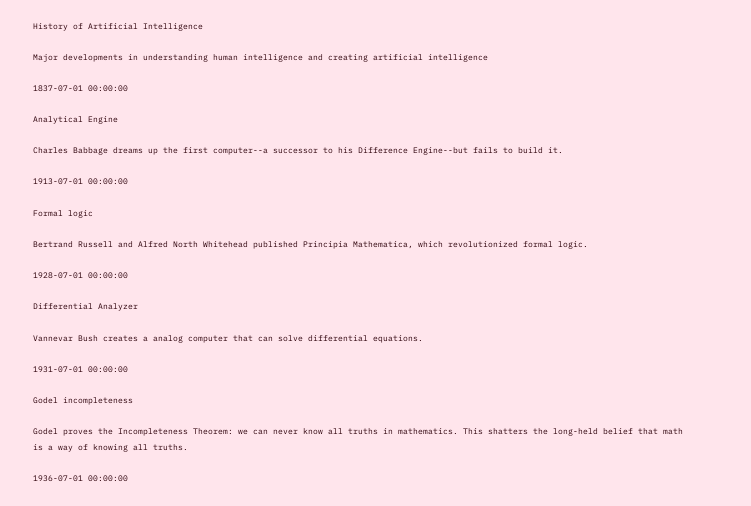History of Artificial Intelligence

Major developments in understanding human intelligence and creating artificial intelligence

1837-07-01 00:00:00

Analytical Engine

Charles Babbage dreams up the first computer--a successor to his Difference Engine--but fails to build it.

1913-07-01 00:00:00

Formal logic

Bertrand Russell and Alfred North Whitehead published Principia Mathematica, which revolutionized formal logic.

1928-07-01 00:00:00

Differential Analyzer

Vannevar Bush creates a analog computer that can solve differential equations.

1931-07-01 00:00:00

Godel incompleteness

Godel proves the Incompleteness Theorem: we can never know all truths in mathematics. This shatters the long-held belief that math is a way of knowing all truths.

1936-07-01 00:00:00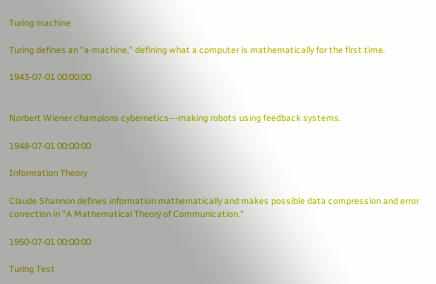Turing machine

Turing defines an "a-machine," defining what a computer is mathematically for the first time.

1943-07-01 00:00:00


Norbert Wiener champions cybernetics---making robots using feedback systems.

1948-07-01 00:00:00

Information Theory

Claude Shannon defines information mathematically and makes possible data compression and error correction in "A Mathematical Theory of Communication."

1950-07-01 00:00:00

Turing Test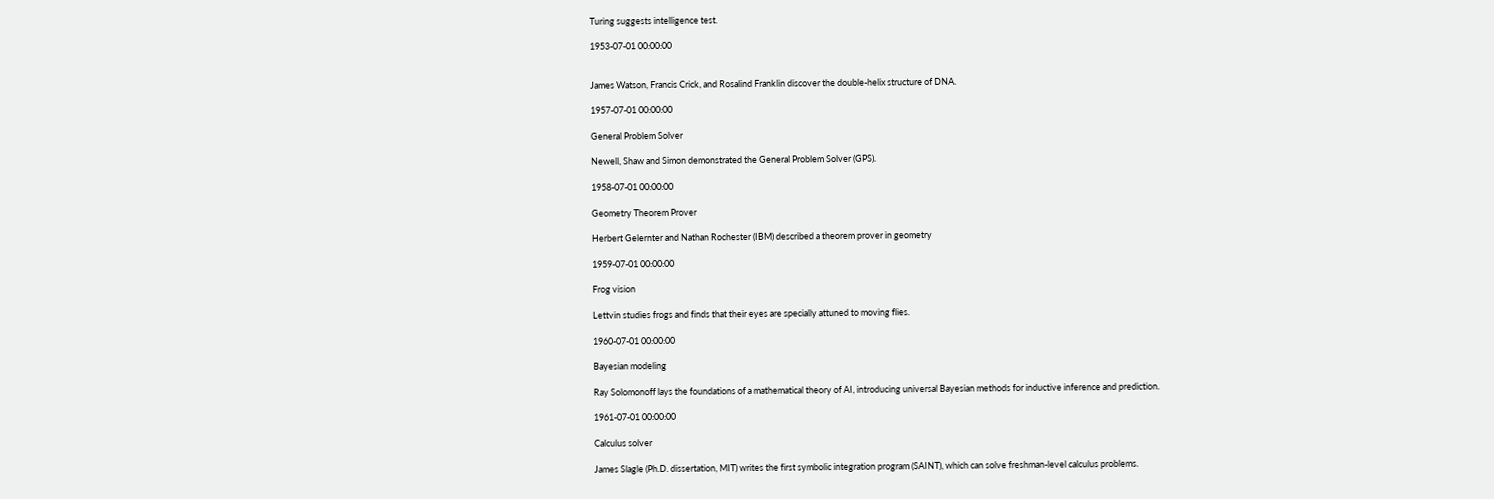Turing suggests intelligence test.

1953-07-01 00:00:00


James Watson, Francis Crick, and Rosalind Franklin discover the double-helix structure of DNA.

1957-07-01 00:00:00

General Problem Solver

Newell, Shaw and Simon demonstrated the General Problem Solver (GPS).

1958-07-01 00:00:00

Geometry Theorem Prover

Herbert Gelernter and Nathan Rochester (IBM) described a theorem prover in geometry

1959-07-01 00:00:00

Frog vision

Lettvin studies frogs and finds that their eyes are specially attuned to moving flies.

1960-07-01 00:00:00

Bayesian modeling

Ray Solomonoff lays the foundations of a mathematical theory of AI, introducing universal Bayesian methods for inductive inference and prediction.

1961-07-01 00:00:00

Calculus solver

James Slagle (Ph.D. dissertation, MIT) writes the first symbolic integration program (SAINT), which can solve freshman-level calculus problems.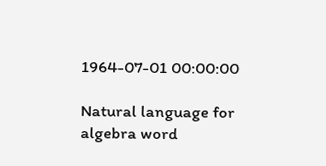1964-07-01 00:00:00

Natural language for algebra word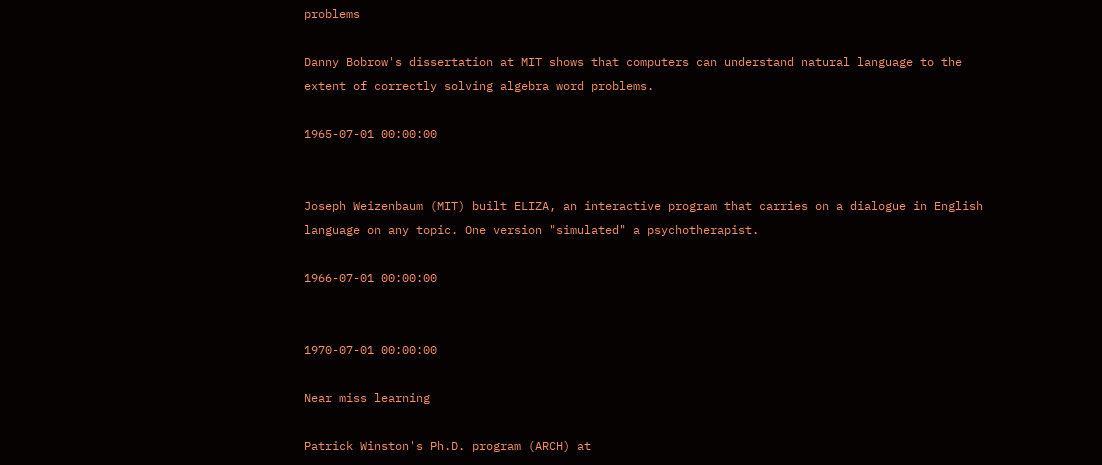problems

Danny Bobrow's dissertation at MIT shows that computers can understand natural language to the extent of correctly solving algebra word problems.

1965-07-01 00:00:00


Joseph Weizenbaum (MIT) built ELIZA, an interactive program that carries on a dialogue in English language on any topic. One version "simulated" a psychotherapist.

1966-07-01 00:00:00


1970-07-01 00:00:00

Near miss learning

Patrick Winston's Ph.D. program (ARCH) at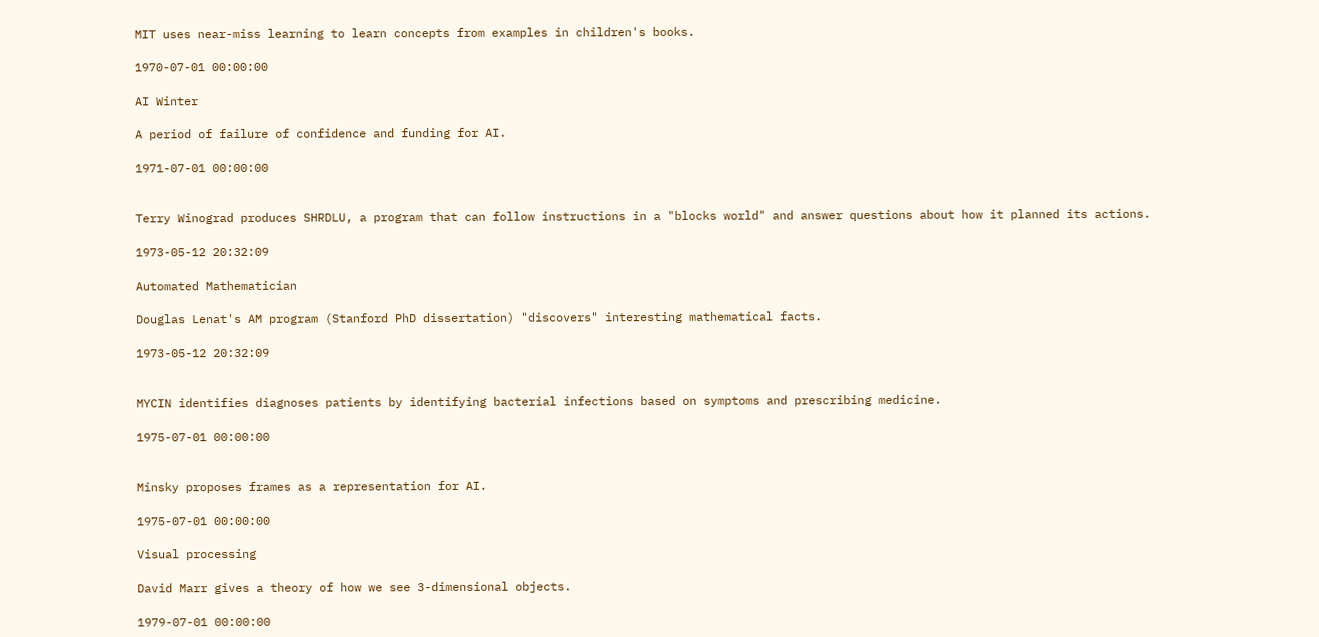MIT uses near-miss learning to learn concepts from examples in children's books.

1970-07-01 00:00:00

AI Winter

A period of failure of confidence and funding for AI.

1971-07-01 00:00:00


Terry Winograd produces SHRDLU, a program that can follow instructions in a "blocks world" and answer questions about how it planned its actions.

1973-05-12 20:32:09

Automated Mathematician

Douglas Lenat's AM program (Stanford PhD dissertation) "discovers" interesting mathematical facts.

1973-05-12 20:32:09


MYCIN identifies diagnoses patients by identifying bacterial infections based on symptoms and prescribing medicine.

1975-07-01 00:00:00


Minsky proposes frames as a representation for AI.

1975-07-01 00:00:00

Visual processing

David Marr gives a theory of how we see 3-dimensional objects.

1979-07-01 00:00:00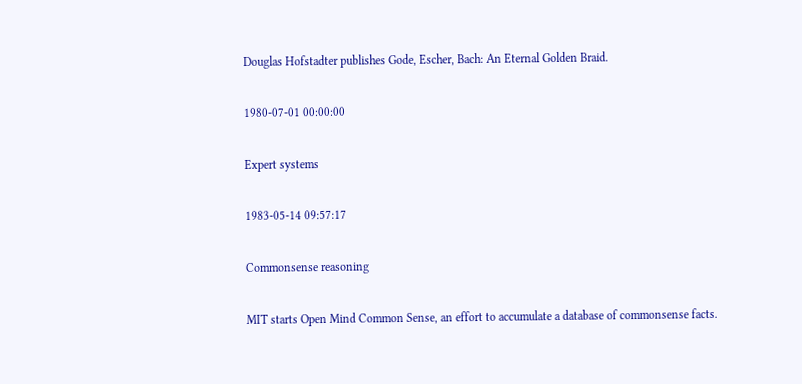Douglas Hofstadter publishes Gode, Escher, Bach: An Eternal Golden Braid.

1980-07-01 00:00:00

Expert systems

1983-05-14 09:57:17

Commonsense reasoning

MIT starts Open Mind Common Sense, an effort to accumulate a database of commonsense facts.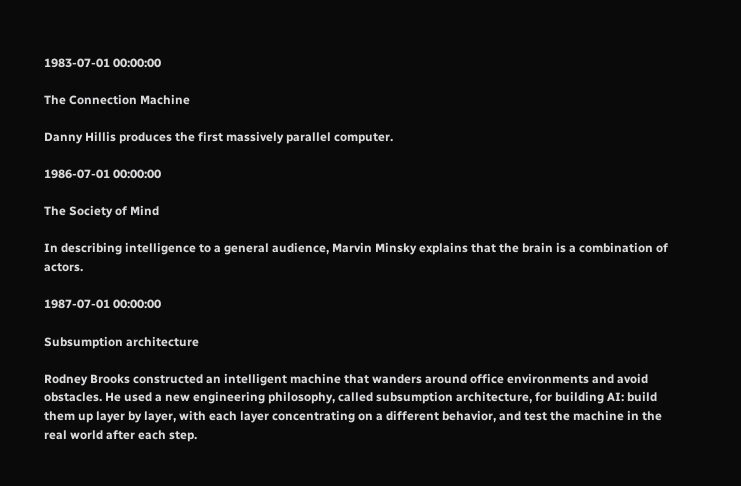1983-07-01 00:00:00

The Connection Machine

Danny Hillis produces the first massively parallel computer.

1986-07-01 00:00:00

The Society of Mind

In describing intelligence to a general audience, Marvin Minsky explains that the brain is a combination of actors.

1987-07-01 00:00:00

Subsumption architecture

Rodney Brooks constructed an intelligent machine that wanders around office environments and avoid obstacles. He used a new engineering philosophy, called subsumption architecture, for building AI: build them up layer by layer, with each layer concentrating on a different behavior, and test the machine in the real world after each step.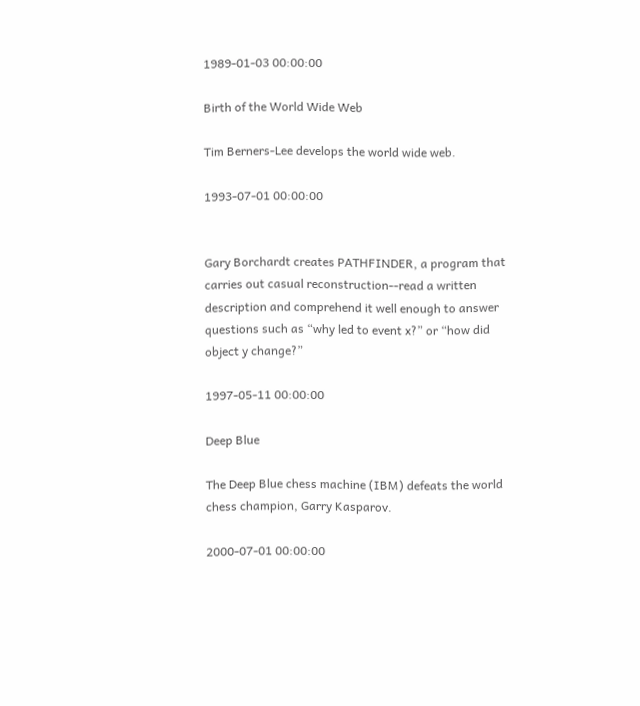1989-01-03 00:00:00

Birth of the World Wide Web

Tim Berners-Lee develops the world wide web.

1993-07-01 00:00:00


Gary Borchardt creates PATHFINDER, a program that carries out casual reconstruction--read a written description and comprehend it well enough to answer questions such as “why led to event x?” or “how did object y change?”

1997-05-11 00:00:00

Deep Blue

The Deep Blue chess machine (IBM) defeats the world chess champion, Garry Kasparov.

2000-07-01 00:00:00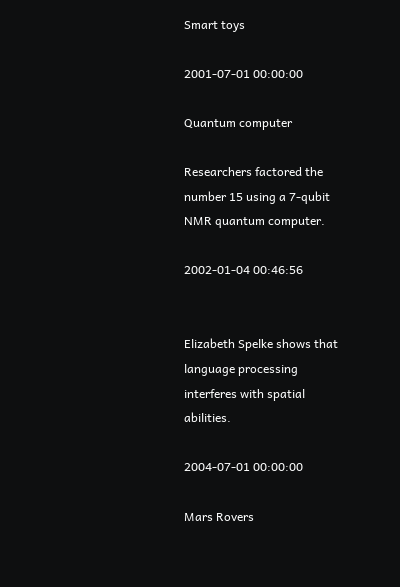Smart toys

2001-07-01 00:00:00

Quantum computer

Researchers factored the number 15 using a 7-qubit NMR quantum computer.

2002-01-04 00:46:56


Elizabeth Spelke shows that language processing interferes with spatial abilities.

2004-07-01 00:00:00

Mars Rovers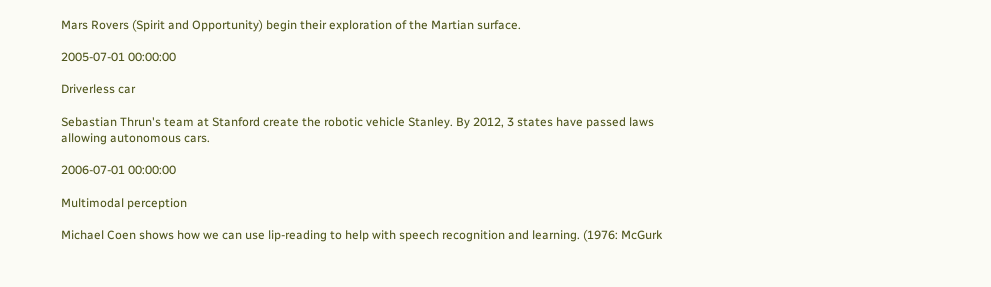Mars Rovers (Spirit and Opportunity) begin their exploration of the Martian surface.

2005-07-01 00:00:00

Driverless car

Sebastian Thrun's team at Stanford create the robotic vehicle Stanley. By 2012, 3 states have passed laws allowing autonomous cars.

2006-07-01 00:00:00

Multimodal perception

Michael Coen shows how we can use lip-reading to help with speech recognition and learning. (1976: McGurk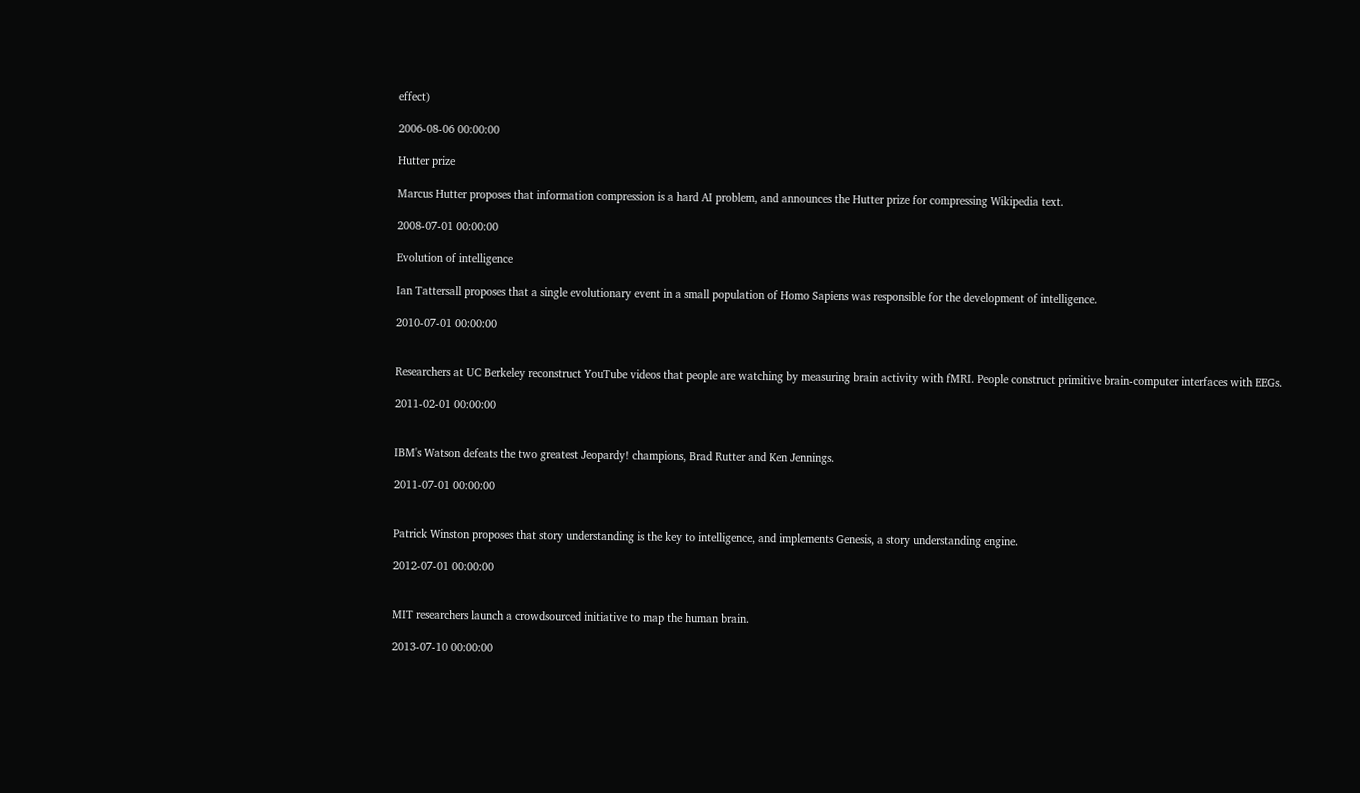effect)

2006-08-06 00:00:00

Hutter prize

Marcus Hutter proposes that information compression is a hard AI problem, and announces the Hutter prize for compressing Wikipedia text.

2008-07-01 00:00:00

Evolution of intelligence

Ian Tattersall proposes that a single evolutionary event in a small population of Homo Sapiens was responsible for the development of intelligence.

2010-07-01 00:00:00


Researchers at UC Berkeley reconstruct YouTube videos that people are watching by measuring brain activity with fMRI. People construct primitive brain-computer interfaces with EEGs.

2011-02-01 00:00:00


IBM's Watson defeats the two greatest Jeopardy! champions, Brad Rutter and Ken Jennings.

2011-07-01 00:00:00


Patrick Winston proposes that story understanding is the key to intelligence, and implements Genesis, a story understanding engine.

2012-07-01 00:00:00


MIT researchers launch a crowdsourced initiative to map the human brain.

2013-07-10 00:00:00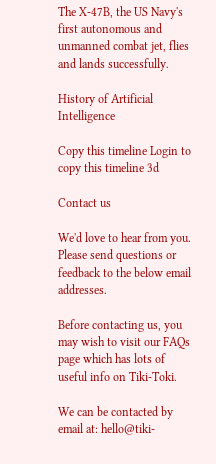The X-47B, the US Navy's first autonomous and unmanned combat jet, flies and lands successfully.

History of Artificial Intelligence

Copy this timeline Login to copy this timeline 3d

Contact us

We'd love to hear from you. Please send questions or feedback to the below email addresses.

Before contacting us, you may wish to visit our FAQs page which has lots of useful info on Tiki-Toki.

We can be contacted by email at: hello@tiki-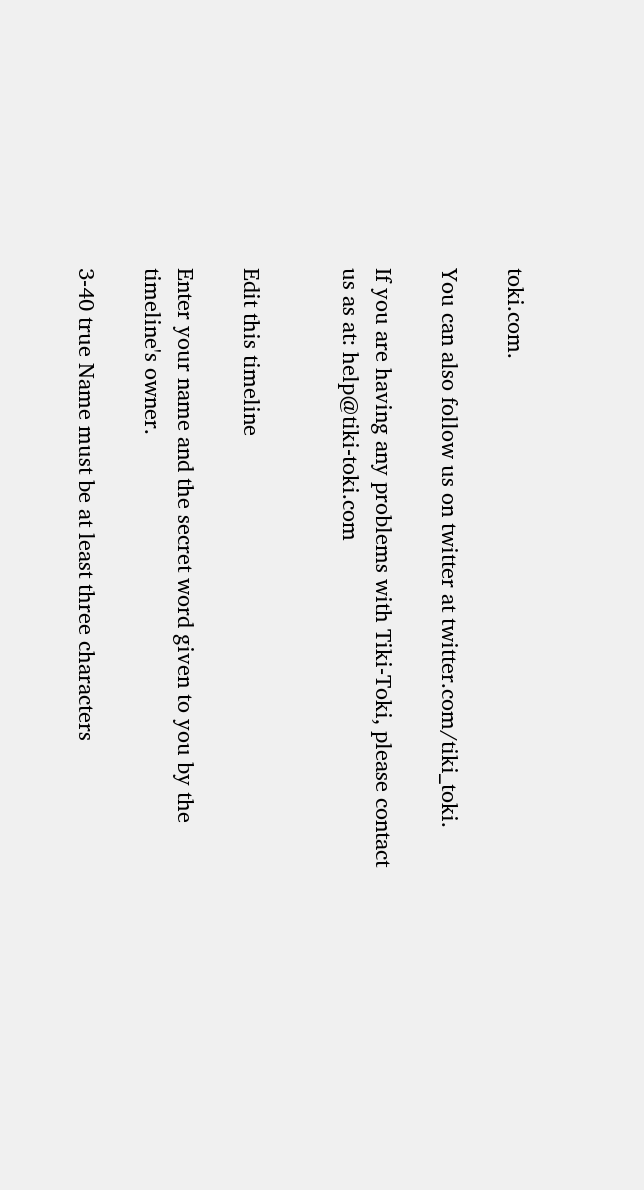toki.com.

You can also follow us on twitter at twitter.com/tiki_toki.

If you are having any problems with Tiki-Toki, please contact us as at: help@tiki-toki.com


Edit this timeline

Enter your name and the secret word given to you by the timeline's owner.

3-40 true Name must be at least three characters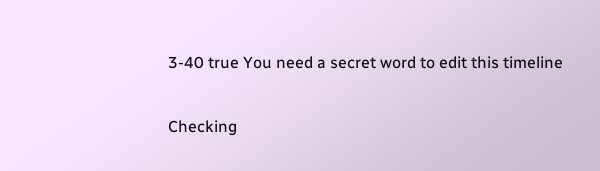3-40 true You need a secret word to edit this timeline

Checking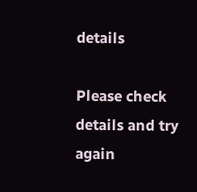details

Please check details and try again